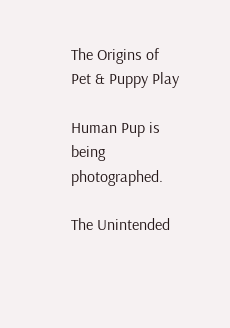The Origins of Pet & Puppy Play

Human Pup is being photographed.

The Unintended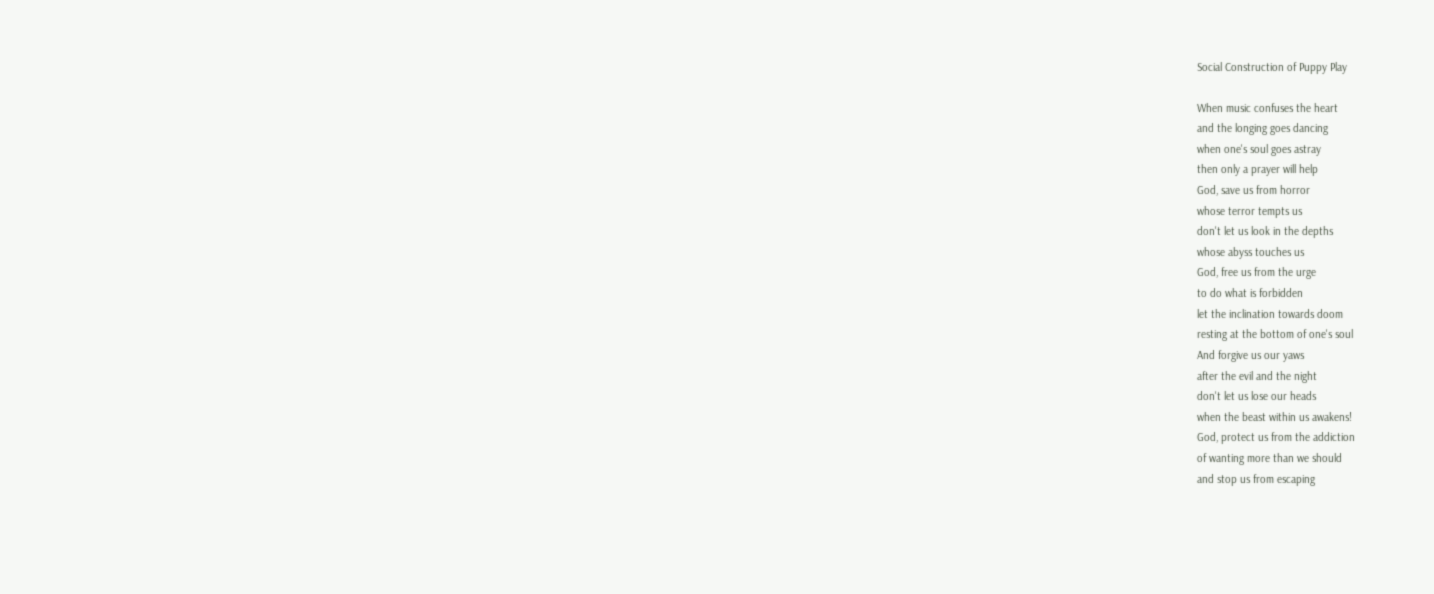Social Construction of Puppy Play

When music confuses the heart
and the longing goes dancing
when one's soul goes astray
then only a prayer will help
God, save us from horror
whose terror tempts us
don't let us look in the depths
whose abyss touches us
God, free us from the urge
to do what is forbidden
let the inclination towards doom
resting at the bottom of one's soul
And forgive us our yaws
after the evil and the night
don't let us lose our heads
when the beast within us awakens!
God, protect us from the addiction
of wanting more than we should
and stop us from escaping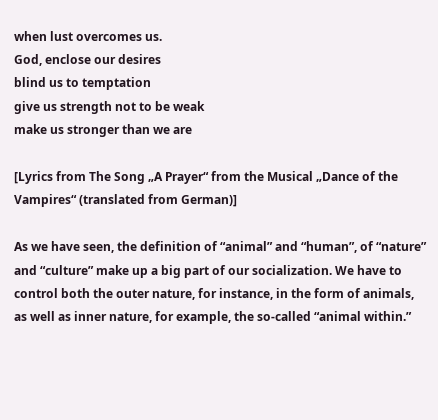when lust overcomes us.
God, enclose our desires
blind us to temptation
give us strength not to be weak
make us stronger than we are

[Lyrics from The Song „A Prayer“ from the Musical „Dance of the Vampires“ (translated from German)]

As we have seen, the definition of “animal” and “human”, of “nature” and “culture” make up a big part of our socialization. We have to control both the outer nature, for instance, in the form of animals, as well as inner nature, for example, the so-called “animal within.”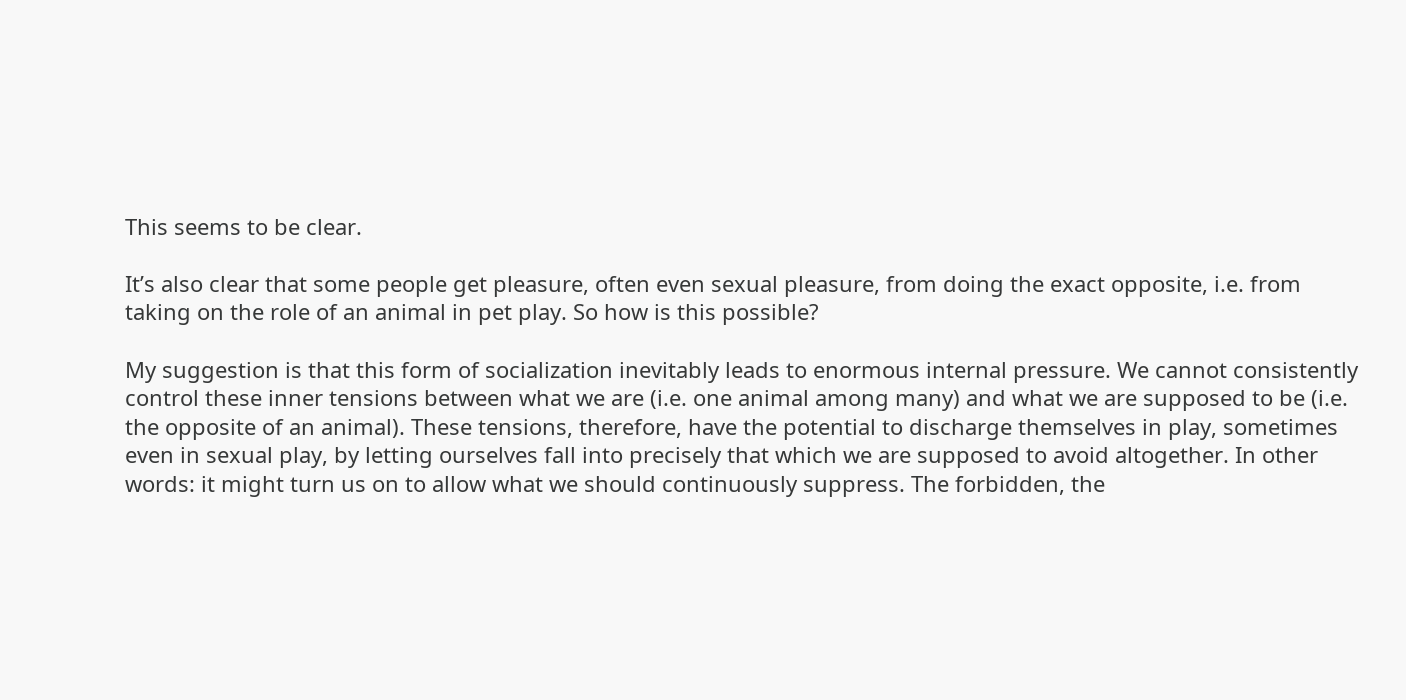This seems to be clear.

It’s also clear that some people get pleasure, often even sexual pleasure, from doing the exact opposite, i.e. from taking on the role of an animal in pet play. So how is this possible?

My suggestion is that this form of socialization inevitably leads to enormous internal pressure. We cannot consistently control these inner tensions between what we are (i.e. one animal among many) and what we are supposed to be (i.e. the opposite of an animal). These tensions, therefore, have the potential to discharge themselves in play, sometimes even in sexual play, by letting ourselves fall into precisely that which we are supposed to avoid altogether. In other words: it might turn us on to allow what we should continuously suppress. The forbidden, the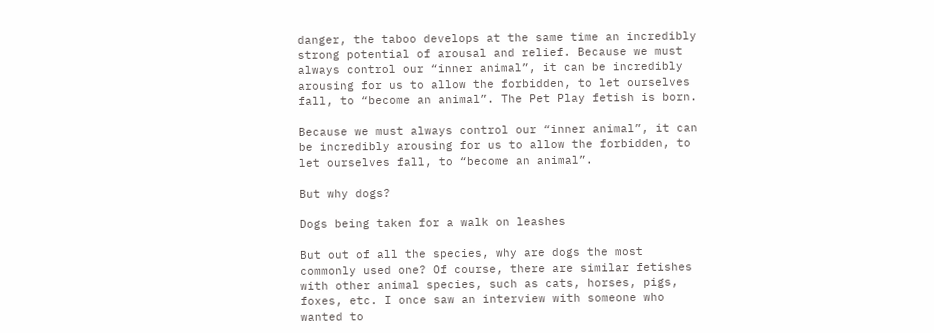danger, the taboo develops at the same time an incredibly strong potential of arousal and relief. Because we must always control our “inner animal”, it can be incredibly arousing for us to allow the forbidden, to let ourselves fall, to “become an animal”. The Pet Play fetish is born.

Because we must always control our “inner animal”, it can be incredibly arousing for us to allow the forbidden, to let ourselves fall, to “become an animal”.

But why dogs?

Dogs being taken for a walk on leashes

But out of all the species, why are dogs the most commonly used one? Of course, there are similar fetishes with other animal species, such as cats, horses, pigs, foxes, etc. I once saw an interview with someone who wanted to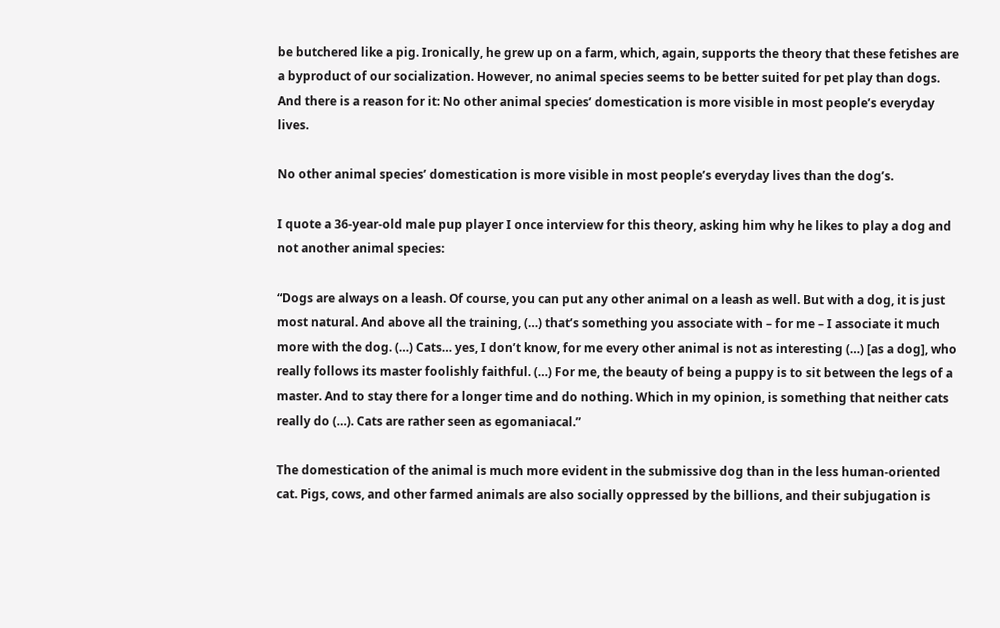be butchered like a pig. Ironically, he grew up on a farm, which, again, supports the theory that these fetishes are a byproduct of our socialization. However, no animal species seems to be better suited for pet play than dogs. And there is a reason for it: No other animal species’ domestication is more visible in most people’s everyday lives.

No other animal species’ domestication is more visible in most people’s everyday lives than the dog’s.

I quote a 36-year-old male pup player I once interview for this theory, asking him why he likes to play a dog and not another animal species:

“Dogs are always on a leash. Of course, you can put any other animal on a leash as well. But with a dog, it is just most natural. And above all the training, (…) that’s something you associate with – for me – I associate it much more with the dog. (…) Cats… yes, I don’t know, for me every other animal is not as interesting (…) [as a dog], who really follows its master foolishly faithful. (…) For me, the beauty of being a puppy is to sit between the legs of a master. And to stay there for a longer time and do nothing. Which in my opinion, is something that neither cats really do (…). Cats are rather seen as egomaniacal.”

The domestication of the animal is much more evident in the submissive dog than in the less human-oriented cat. Pigs, cows, and other farmed animals are also socially oppressed by the billions, and their subjugation is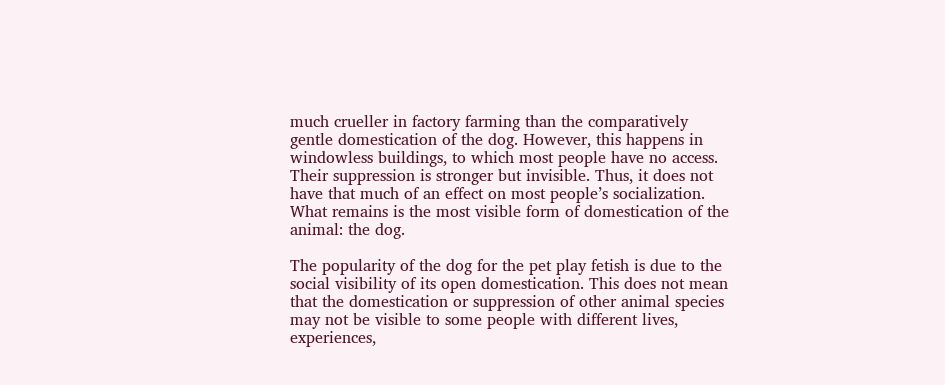much crueller in factory farming than the comparatively gentle domestication of the dog. However, this happens in windowless buildings, to which most people have no access. Their suppression is stronger but invisible. Thus, it does not have that much of an effect on most people’s socialization. What remains is the most visible form of domestication of the animal: the dog.

The popularity of the dog for the pet play fetish is due to the social visibility of its open domestication. This does not mean that the domestication or suppression of other animal species may not be visible to some people with different lives, experiences,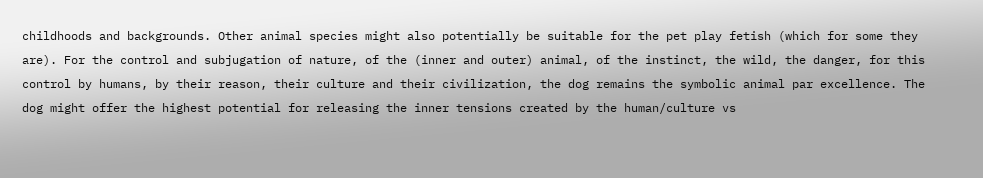childhoods and backgrounds. Other animal species might also potentially be suitable for the pet play fetish (which for some they are). For the control and subjugation of nature, of the (inner and outer) animal, of the instinct, the wild, the danger, for this control by humans, by their reason, their culture and their civilization, the dog remains the symbolic animal par excellence. The dog might offer the highest potential for releasing the inner tensions created by the human/culture vs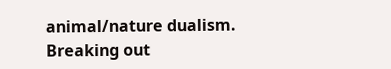animal/nature dualism. Breaking out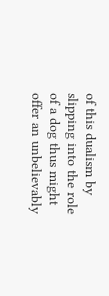of this dualism by slipping into the role of a dog thus might offer an unbelievably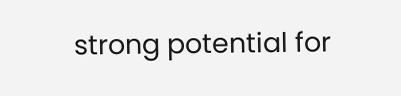strong potential for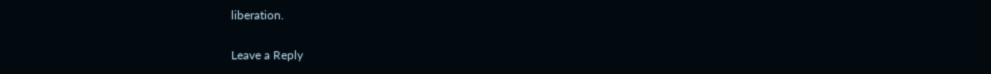liberation.

Leave a Reply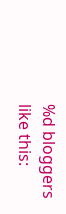%d bloggers like this: